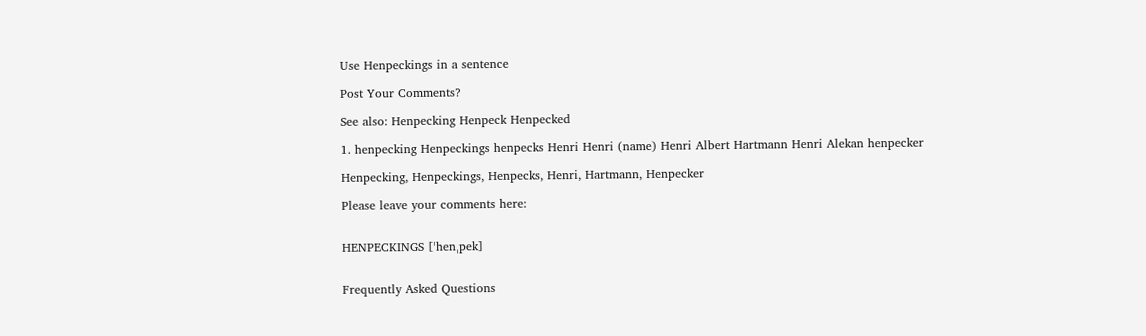Use Henpeckings in a sentence

Post Your Comments?

See also: Henpecking Henpeck Henpecked

1. henpecking Henpeckings henpecks Henri Henri (name) Henri Albert Hartmann Henri Alekan henpecker

Henpecking, Henpeckings, Henpecks, Henri, Hartmann, Henpecker

Please leave your comments here:


HENPECKINGS [ˈhenˌpek]


Frequently Asked Questions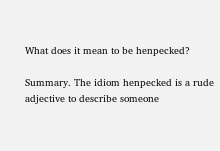What does it mean to be henpecked?

Summary. The idiom henpecked is a rude adjective to describe someone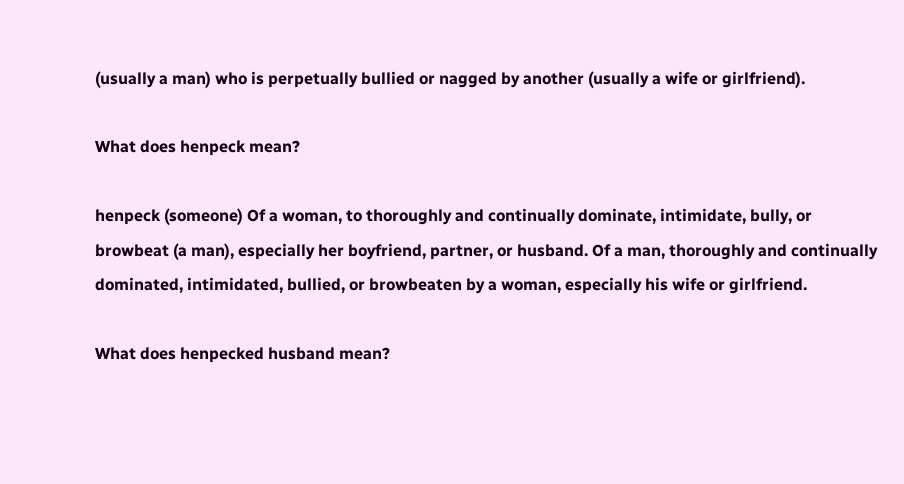(usually a man) who is perpetually bullied or nagged by another (usually a wife or girlfriend).

What does henpeck mean?

henpeck (someone) Of a woman, to thoroughly and continually dominate, intimidate, bully, or browbeat (a man), especially her boyfriend, partner, or husband. Of a man, thoroughly and continually dominated, intimidated, bullied, or browbeaten by a woman, especially his wife or girlfriend.

What does henpecked husband mean?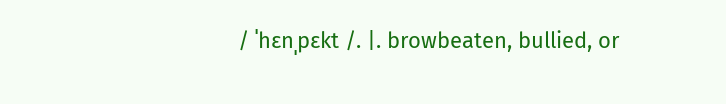/ ˈhɛnˌpɛkt /. |. browbeaten, bullied, or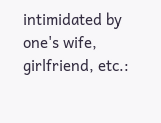intimidated by one's wife, girlfriend, etc.: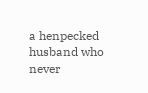a henpecked husband who never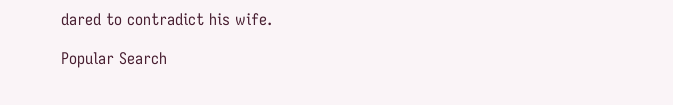dared to contradict his wife.

Popular Search